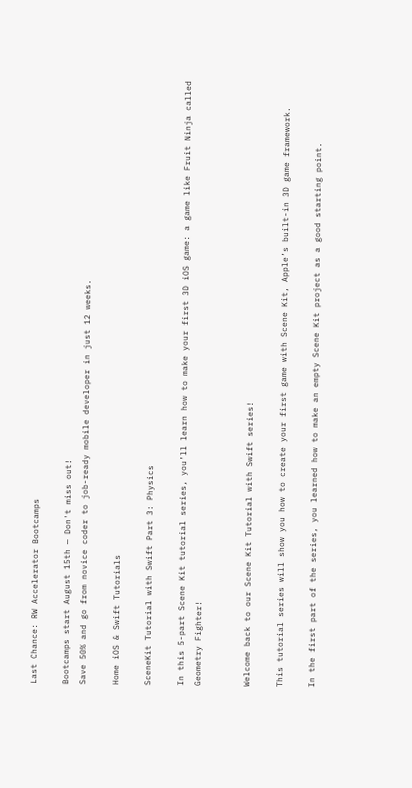Last Chance: RW Accelerator Bootcamps

Bootcamps start August 15th — Don't miss out!
Save 50% and go from novice coder to job-ready mobile developer in just 12 weeks.

Home iOS & Swift Tutorials

SceneKit Tutorial with Swift Part 3: Physics

In this 5-part Scene Kit tutorial series, you’ll learn how to make your first 3D iOS game: a game like Fruit Ninja called Geometry Fighter!


Welcome back to our Scene Kit Tutorial with Swift series!

This tutorial series will show you how to create your first game with Scene Kit, Apple’s built-in 3D game framework.

In the first part of the series, you learned how to make an empty Scene Kit project as a good starting point.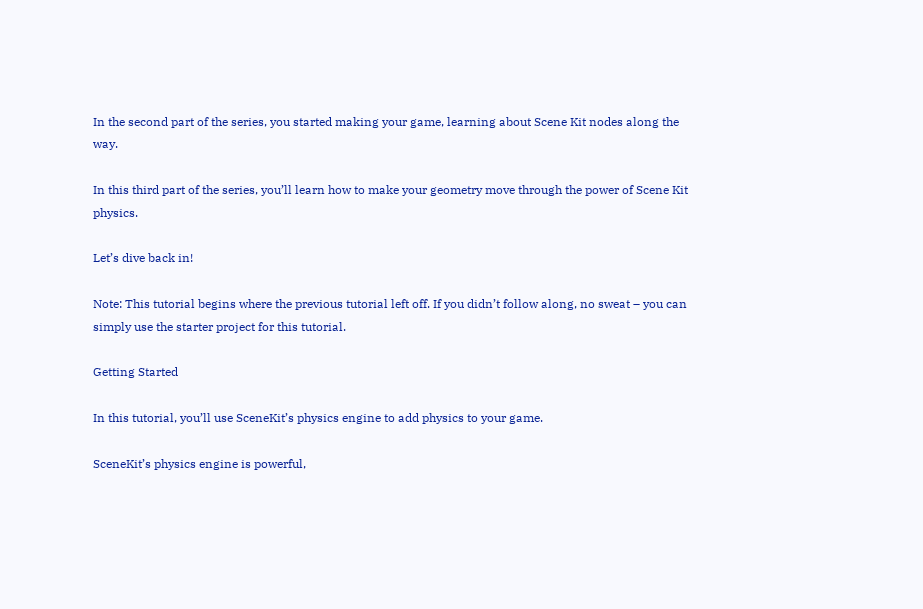In the second part of the series, you started making your game, learning about Scene Kit nodes along the way.

In this third part of the series, you’ll learn how to make your geometry move through the power of Scene Kit physics.

Let’s dive back in!

Note: This tutorial begins where the previous tutorial left off. If you didn’t follow along, no sweat – you can simply use the starter project for this tutorial.

Getting Started

In this tutorial, you’ll use SceneKit’s physics engine to add physics to your game.

SceneKit’s physics engine is powerful,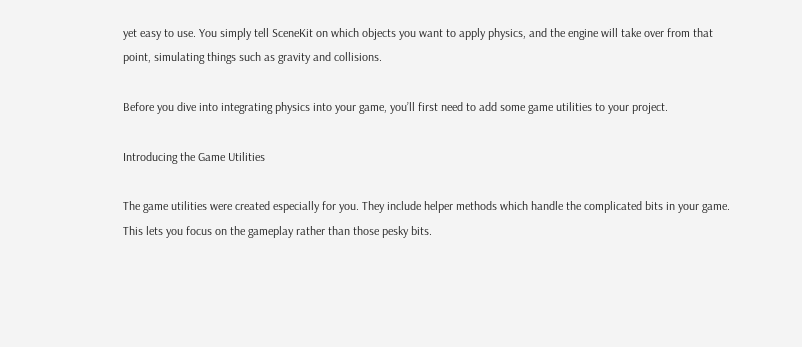yet easy to use. You simply tell SceneKit on which objects you want to apply physics, and the engine will take over from that point, simulating things such as gravity and collisions.

Before you dive into integrating physics into your game, you’ll first need to add some game utilities to your project.

Introducing the Game Utilities

The game utilities were created especially for you. They include helper methods which handle the complicated bits in your game. This lets you focus on the gameplay rather than those pesky bits.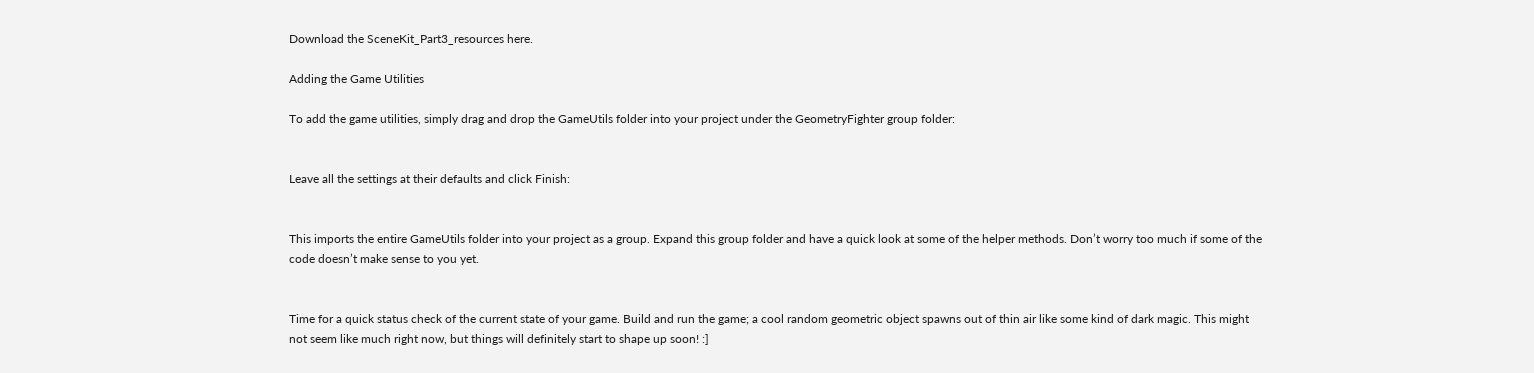Download the SceneKit_Part3_resources here.

Adding the Game Utilities

To add the game utilities, simply drag and drop the GameUtils folder into your project under the GeometryFighter group folder:


Leave all the settings at their defaults and click Finish:


This imports the entire GameUtils folder into your project as a group. Expand this group folder and have a quick look at some of the helper methods. Don’t worry too much if some of the code doesn’t make sense to you yet.


Time for a quick status check of the current state of your game. Build and run the game; a cool random geometric object spawns out of thin air like some kind of dark magic. This might not seem like much right now, but things will definitely start to shape up soon! :]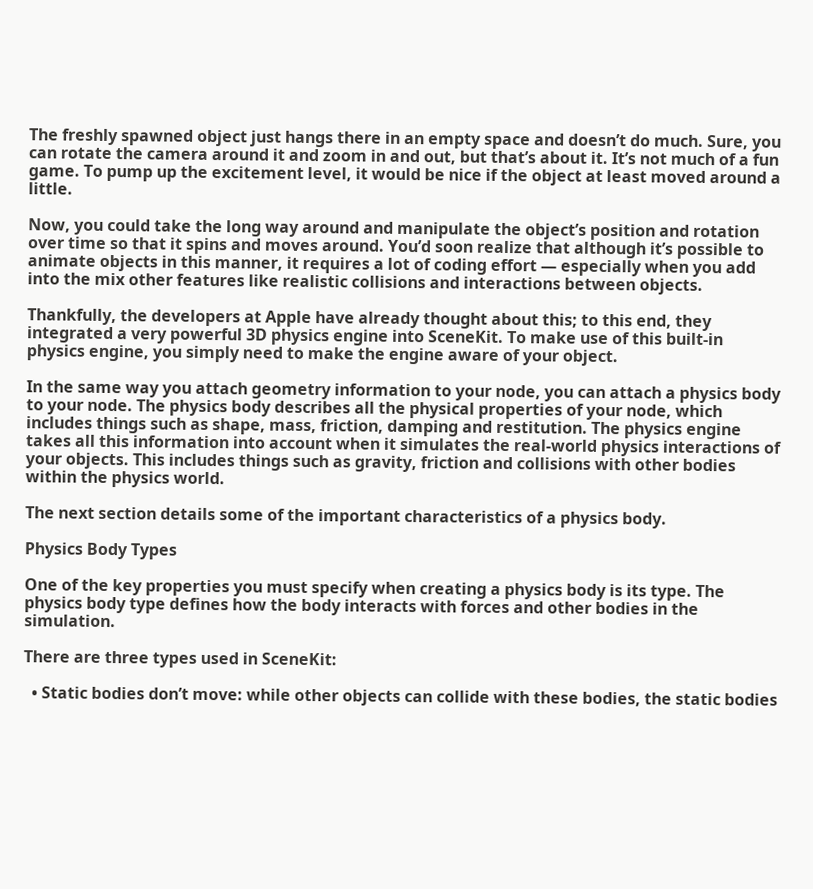The freshly spawned object just hangs there in an empty space and doesn’t do much. Sure, you can rotate the camera around it and zoom in and out, but that’s about it. It’s not much of a fun game. To pump up the excitement level, it would be nice if the object at least moved around a little.

Now, you could take the long way around and manipulate the object’s position and rotation over time so that it spins and moves around. You’d soon realize that although it’s possible to animate objects in this manner, it requires a lot of coding effort — especially when you add into the mix other features like realistic collisions and interactions between objects.

Thankfully, the developers at Apple have already thought about this; to this end, they integrated a very powerful 3D physics engine into SceneKit. To make use of this built-in physics engine, you simply need to make the engine aware of your object.

In the same way you attach geometry information to your node, you can attach a physics body to your node. The physics body describes all the physical properties of your node, which includes things such as shape, mass, friction, damping and restitution. The physics engine takes all this information into account when it simulates the real-world physics interactions of your objects. This includes things such as gravity, friction and collisions with other bodies within the physics world.

The next section details some of the important characteristics of a physics body.

Physics Body Types

One of the key properties you must specify when creating a physics body is its type. The physics body type defines how the body interacts with forces and other bodies in the simulation.

There are three types used in SceneKit:

  • Static bodies don’t move: while other objects can collide with these bodies, the static bodies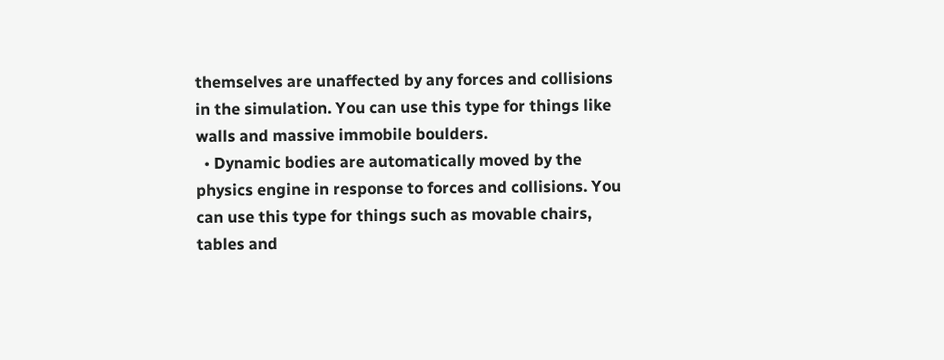themselves are unaffected by any forces and collisions in the simulation. You can use this type for things like walls and massive immobile boulders.
  • Dynamic bodies are automatically moved by the physics engine in response to forces and collisions. You can use this type for things such as movable chairs, tables and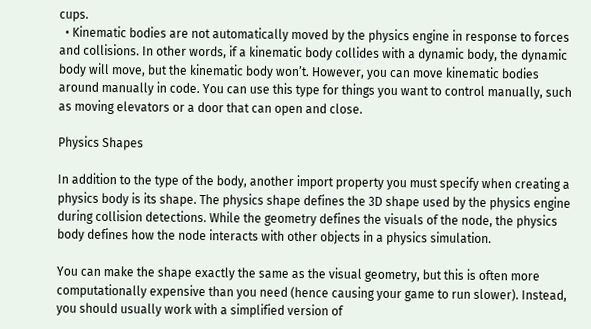cups.
  • Kinematic bodies are not automatically moved by the physics engine in response to forces and collisions. In other words, if a kinematic body collides with a dynamic body, the dynamic body will move, but the kinematic body won’t. However, you can move kinematic bodies around manually in code. You can use this type for things you want to control manually, such as moving elevators or a door that can open and close.

Physics Shapes

In addition to the type of the body, another import property you must specify when creating a physics body is its shape. The physics shape defines the 3D shape used by the physics engine during collision detections. While the geometry defines the visuals of the node, the physics body defines how the node interacts with other objects in a physics simulation.

You can make the shape exactly the same as the visual geometry, but this is often more computationally expensive than you need (hence causing your game to run slower). Instead, you should usually work with a simplified version of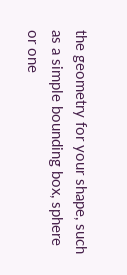the geometry for your shape, such as a simple bounding box, sphere or one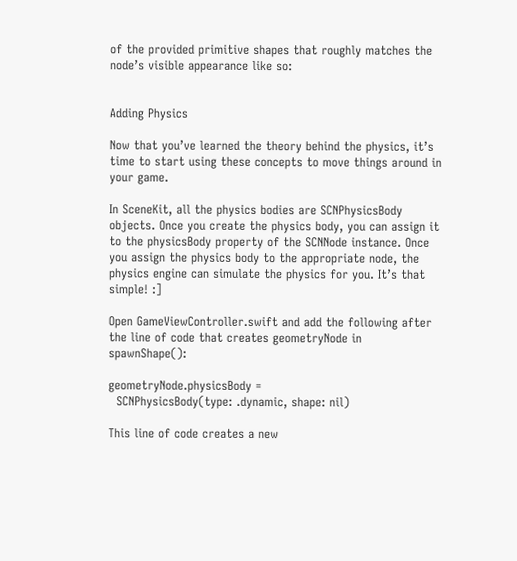of the provided primitive shapes that roughly matches the node’s visible appearance like so:


Adding Physics

Now that you’ve learned the theory behind the physics, it’s time to start using these concepts to move things around in your game.

In SceneKit, all the physics bodies are SCNPhysicsBody objects. Once you create the physics body, you can assign it to the physicsBody property of the SCNNode instance. Once you assign the physics body to the appropriate node, the physics engine can simulate the physics for you. It’s that simple! :]

Open GameViewController.swift and add the following after the line of code that creates geometryNode in spawnShape():

geometryNode.physicsBody =
  SCNPhysicsBody(type: .dynamic, shape: nil)

This line of code creates a new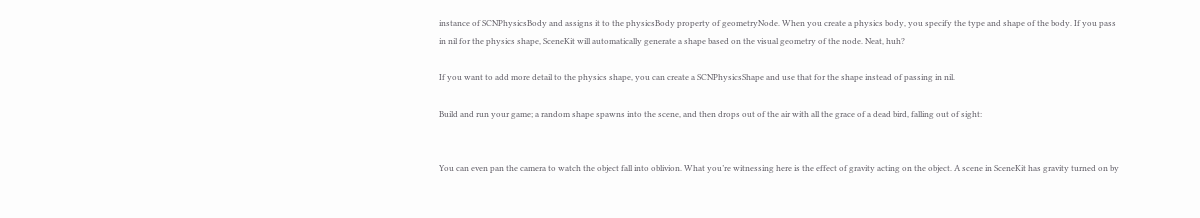instance of SCNPhysicsBody and assigns it to the physicsBody property of geometryNode. When you create a physics body, you specify the type and shape of the body. If you pass in nil for the physics shape, SceneKit will automatically generate a shape based on the visual geometry of the node. Neat, huh?

If you want to add more detail to the physics shape, you can create a SCNPhysicsShape and use that for the shape instead of passing in nil.

Build and run your game; a random shape spawns into the scene, and then drops out of the air with all the grace of a dead bird, falling out of sight:


You can even pan the camera to watch the object fall into oblivion. What you’re witnessing here is the effect of gravity acting on the object. A scene in SceneKit has gravity turned on by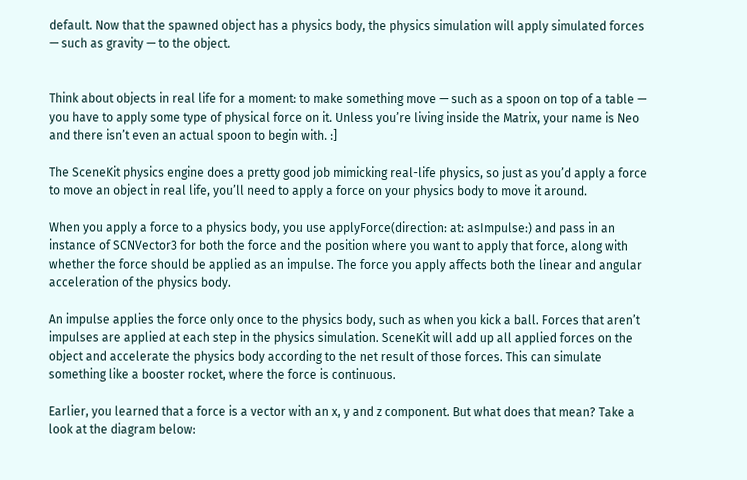default. Now that the spawned object has a physics body, the physics simulation will apply simulated forces — such as gravity — to the object.


Think about objects in real life for a moment: to make something move — such as a spoon on top of a table — you have to apply some type of physical force on it. Unless you’re living inside the Matrix, your name is Neo and there isn’t even an actual spoon to begin with. :]

The SceneKit physics engine does a pretty good job mimicking real-life physics, so just as you’d apply a force to move an object in real life, you’ll need to apply a force on your physics body to move it around.

When you apply a force to a physics body, you use applyForce(direction: at: asImpulse:) and pass in an instance of SCNVector3 for both the force and the position where you want to apply that force, along with whether the force should be applied as an impulse. The force you apply affects both the linear and angular acceleration of the physics body.

An impulse applies the force only once to the physics body, such as when you kick a ball. Forces that aren’t impulses are applied at each step in the physics simulation. SceneKit will add up all applied forces on the object and accelerate the physics body according to the net result of those forces. This can simulate something like a booster rocket, where the force is continuous.

Earlier, you learned that a force is a vector with an x, y and z component. But what does that mean? Take a look at the diagram below: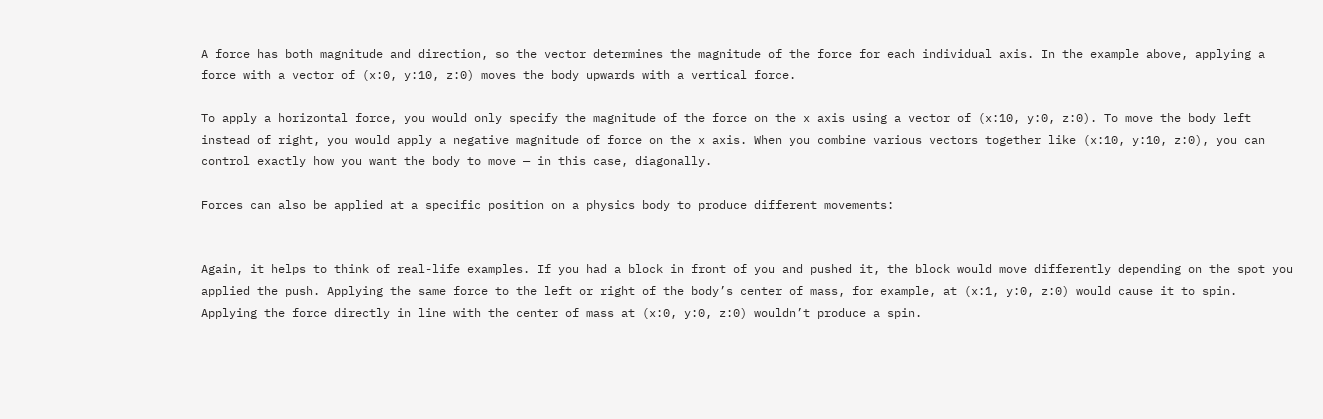A force has both magnitude and direction, so the vector determines the magnitude of the force for each individual axis. In the example above, applying a force with a vector of (x:0, y:10, z:0) moves the body upwards with a vertical force.

To apply a horizontal force, you would only specify the magnitude of the force on the x axis using a vector of (x:10, y:0, z:0). To move the body left instead of right, you would apply a negative magnitude of force on the x axis. When you combine various vectors together like (x:10, y:10, z:0), you can control exactly how you want the body to move — in this case, diagonally.

Forces can also be applied at a specific position on a physics body to produce different movements:


Again, it helps to think of real-life examples. If you had a block in front of you and pushed it, the block would move differently depending on the spot you applied the push. Applying the same force to the left or right of the body’s center of mass, for example, at (x:1, y:0, z:0) would cause it to spin. Applying the force directly in line with the center of mass at (x:0, y:0, z:0) wouldn’t produce a spin.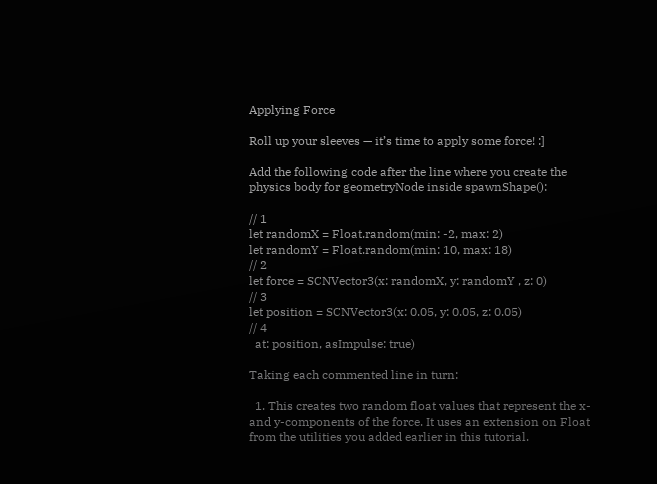Applying Force

Roll up your sleeves — it’s time to apply some force! :]

Add the following code after the line where you create the physics body for geometryNode inside spawnShape():

// 1
let randomX = Float.random(min: -2, max: 2)
let randomY = Float.random(min: 10, max: 18)
// 2
let force = SCNVector3(x: randomX, y: randomY , z: 0)
// 3
let position = SCNVector3(x: 0.05, y: 0.05, z: 0.05)
// 4
  at: position, asImpulse: true)

Taking each commented line in turn:

  1. This creates two random float values that represent the x- and y-components of the force. It uses an extension on Float from the utilities you added earlier in this tutorial.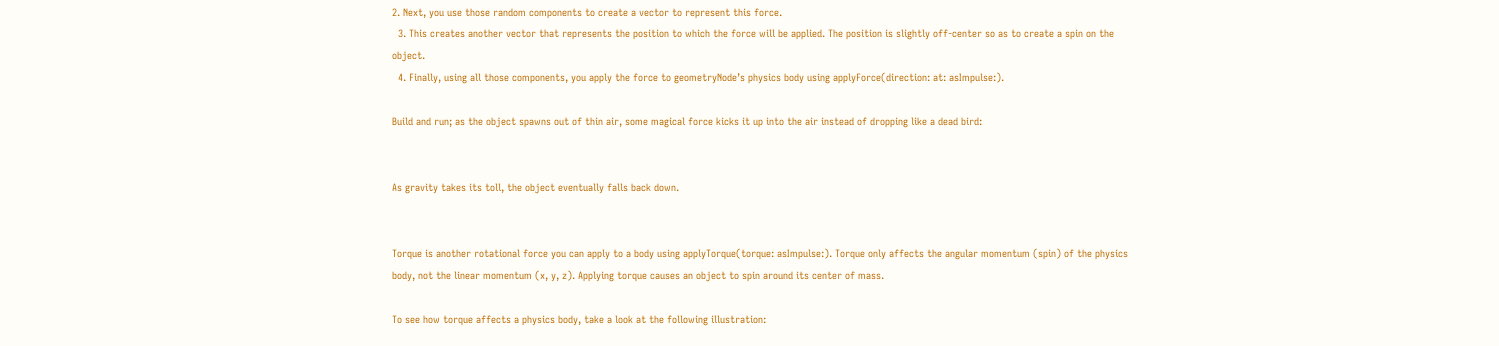2. Next, you use those random components to create a vector to represent this force.
  3. This creates another vector that represents the position to which the force will be applied. The position is slightly off-center so as to create a spin on the object.
  4. Finally, using all those components, you apply the force to geometryNode’s physics body using applyForce(direction: at: asImpulse:).

Build and run; as the object spawns out of thin air, some magical force kicks it up into the air instead of dropping like a dead bird:


As gravity takes its toll, the object eventually falls back down.


Torque is another rotational force you can apply to a body using applyTorque(torque: asImpulse:). Torque only affects the angular momentum (spin) of the physics body, not the linear momentum (x, y, z). Applying torque causes an object to spin around its center of mass.

To see how torque affects a physics body, take a look at the following illustration: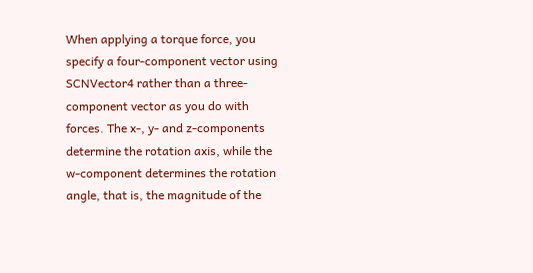When applying a torque force, you specify a four-component vector using SCNVector4 rather than a three-component vector as you do with forces. The x-, y- and z-components determine the rotation axis, while the w-component determines the rotation angle, that is, the magnitude of the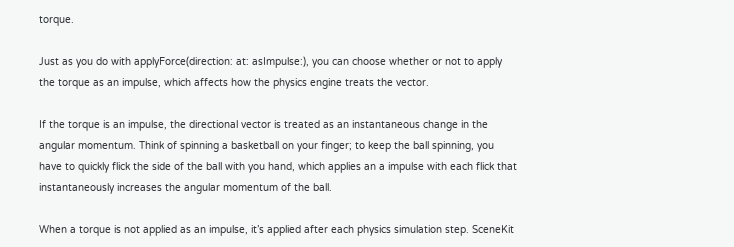torque.

Just as you do with applyForce(direction: at: asImpulse:), you can choose whether or not to apply the torque as an impulse, which affects how the physics engine treats the vector.

If the torque is an impulse, the directional vector is treated as an instantaneous change in the angular momentum. Think of spinning a basketball on your finger; to keep the ball spinning, you have to quickly flick the side of the ball with you hand, which applies an a impulse with each flick that instantaneously increases the angular momentum of the ball.

When a torque is not applied as an impulse, it’s applied after each physics simulation step. SceneKit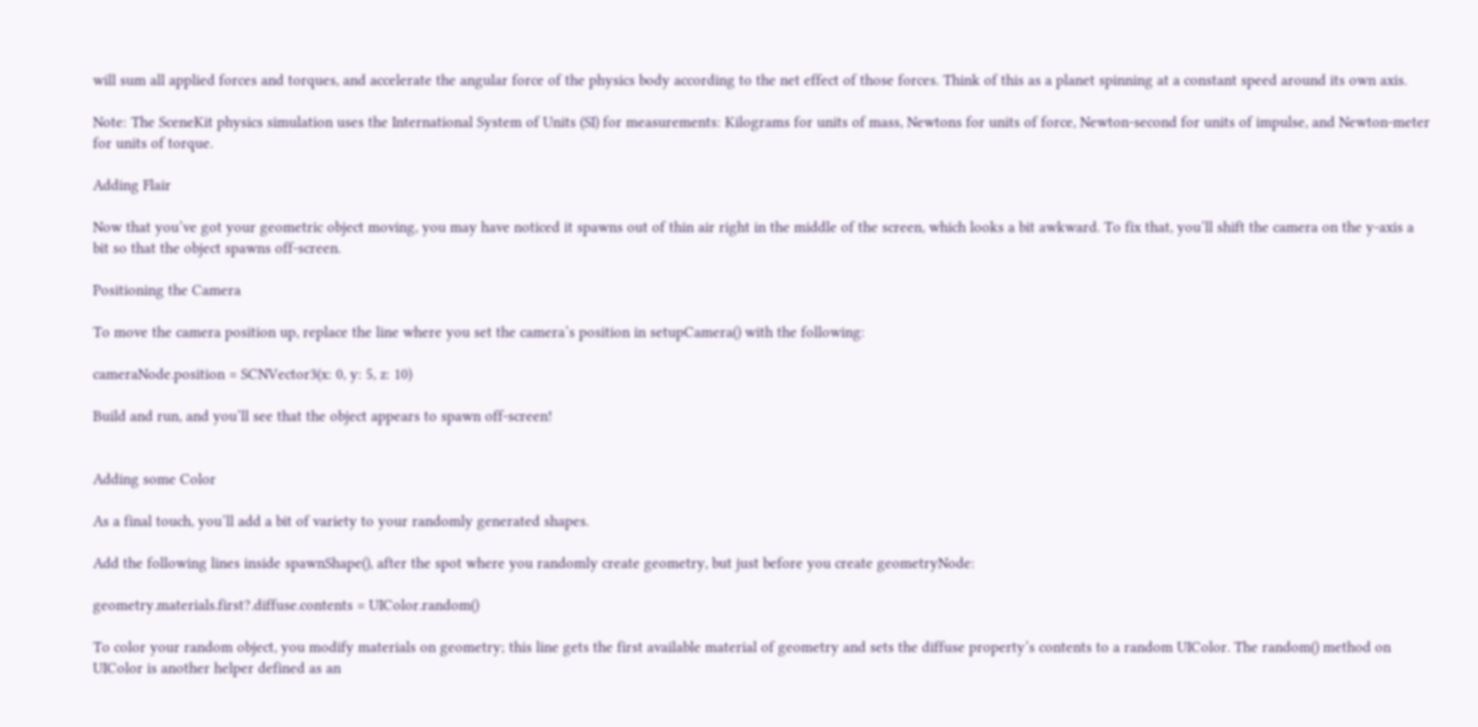will sum all applied forces and torques, and accelerate the angular force of the physics body according to the net effect of those forces. Think of this as a planet spinning at a constant speed around its own axis.

Note: The SceneKit physics simulation uses the International System of Units (SI) for measurements: Kilograms for units of mass, Newtons for units of force, Newton-second for units of impulse, and Newton-meter for units of torque.

Adding Flair

Now that you’ve got your geometric object moving, you may have noticed it spawns out of thin air right in the middle of the screen, which looks a bit awkward. To fix that, you’ll shift the camera on the y-axis a bit so that the object spawns off-screen.

Positioning the Camera

To move the camera position up, replace the line where you set the camera’s position in setupCamera() with the following:

cameraNode.position = SCNVector3(x: 0, y: 5, z: 10)

Build and run, and you’ll see that the object appears to spawn off-screen!


Adding some Color

As a final touch, you’ll add a bit of variety to your randomly generated shapes.

Add the following lines inside spawnShape(), after the spot where you randomly create geometry, but just before you create geometryNode:

geometry.materials.first?.diffuse.contents = UIColor.random()

To color your random object, you modify materials on geometry; this line gets the first available material of geometry and sets the diffuse property’s contents to a random UIColor. The random() method on UIColor is another helper defined as an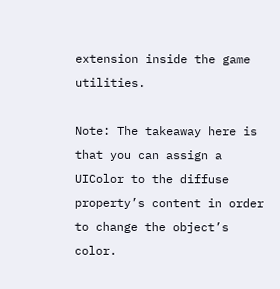extension inside the game utilities.

Note: The takeaway here is that you can assign a UIColor to the diffuse property’s content in order to change the object’s color.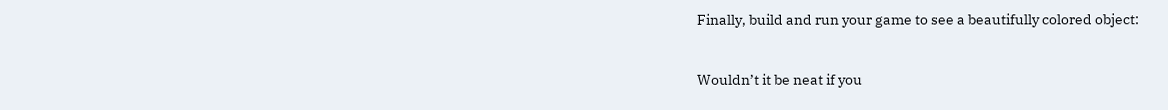Finally, build and run your game to see a beautifully colored object:


Wouldn’t it be neat if you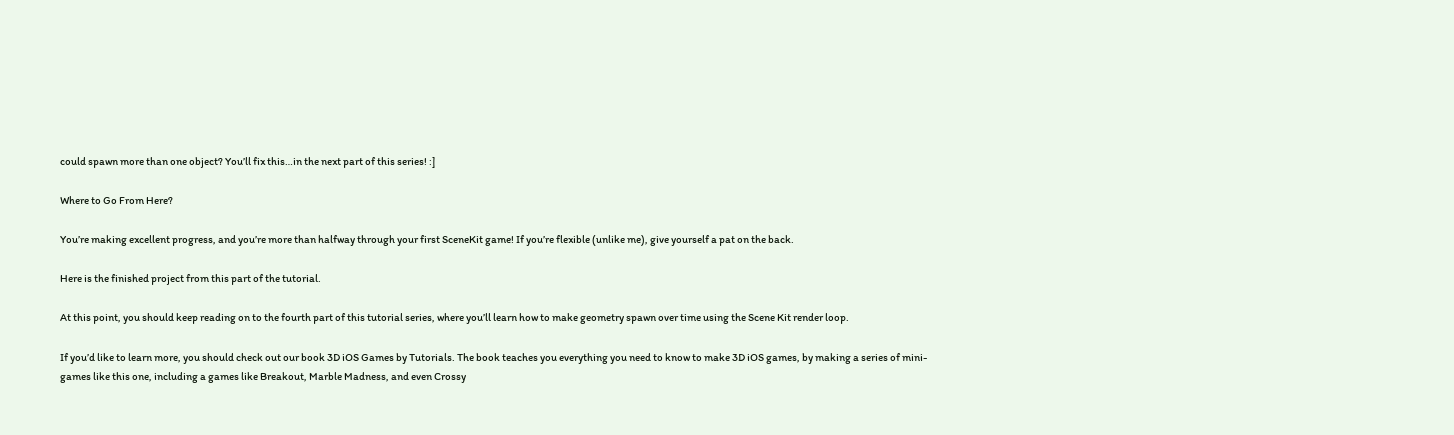could spawn more than one object? You’ll fix this…in the next part of this series! :]

Where to Go From Here?

You’re making excellent progress, and you’re more than halfway through your first SceneKit game! If you’re flexible (unlike me), give yourself a pat on the back.

Here is the finished project from this part of the tutorial.

At this point, you should keep reading on to the fourth part of this tutorial series, where you’ll learn how to make geometry spawn over time using the Scene Kit render loop.

If you’d like to learn more, you should check out our book 3D iOS Games by Tutorials. The book teaches you everything you need to know to make 3D iOS games, by making a series of mini-games like this one, including a games like Breakout, Marble Madness, and even Crossy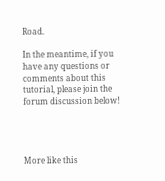Road.

In the meantime, if you have any questions or comments about this tutorial, please join the forum discussion below!




More like this